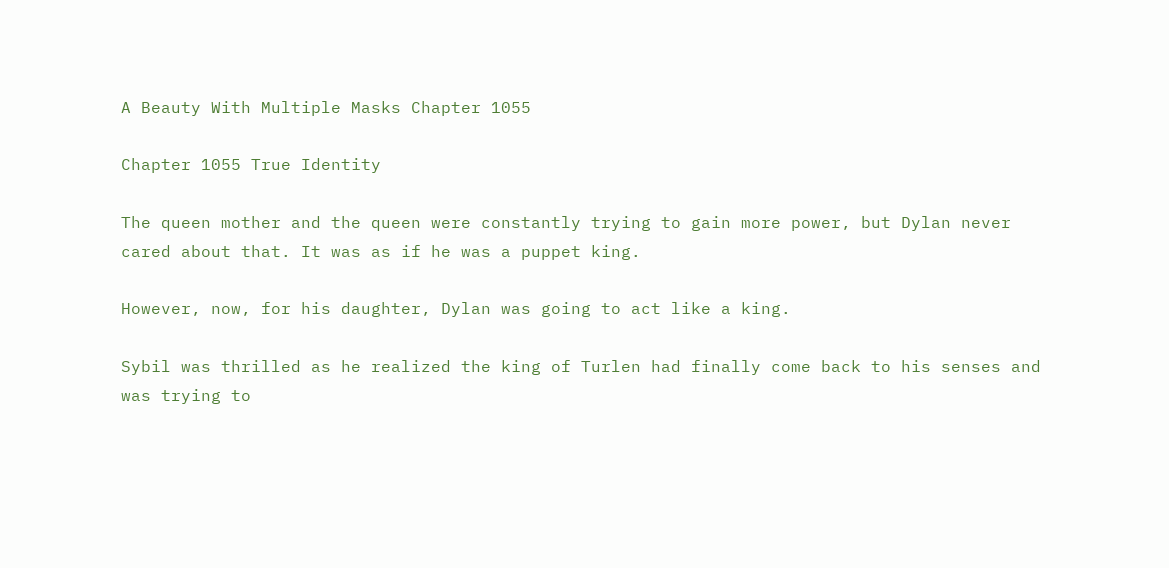A Beauty With Multiple Masks Chapter 1055

Chapter 1055 True Identity

The queen mother and the queen were constantly trying to gain more power, but Dylan never cared about that. It was as if he was a puppet king.

However, now, for his daughter, Dylan was going to act like a king.

Sybil was thrilled as he realized the king of Turlen had finally come back to his senses and was trying to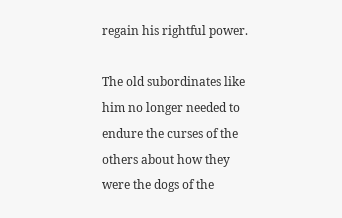regain his rightful power.

The old subordinates like him no longer needed to endure the curses of the others about how they were the dogs of the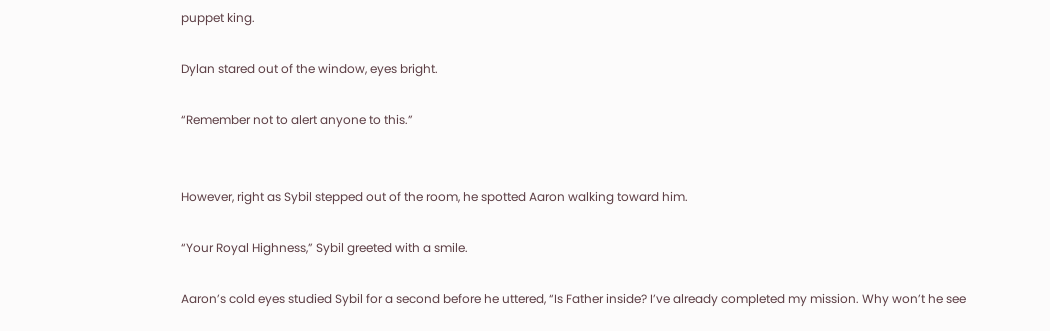puppet king.

Dylan stared out of the window, eyes bright.

“Remember not to alert anyone to this.”


However, right as Sybil stepped out of the room, he spotted Aaron walking toward him.

“Your Royal Highness,” Sybil greeted with a smile.

Aaron’s cold eyes studied Sybil for a second before he uttered, “Is Father inside? I’ve already completed my mission. Why won’t he see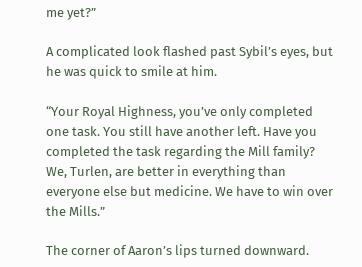me yet?”

A complicated look flashed past Sybil’s eyes, but he was quick to smile at him.

“Your Royal Highness, you’ve only completed one task. You still have another left. Have you completed the task regarding the Mill family? We, Turlen, are better in everything than everyone else but medicine. We have to win over the Mills.”

The corner of Aaron’s lips turned downward.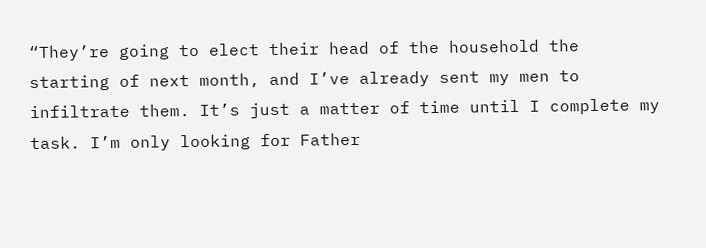“They’re going to elect their head of the household the starting of next month, and I’ve already sent my men to infiltrate them. It’s just a matter of time until I complete my task. I’m only looking for Father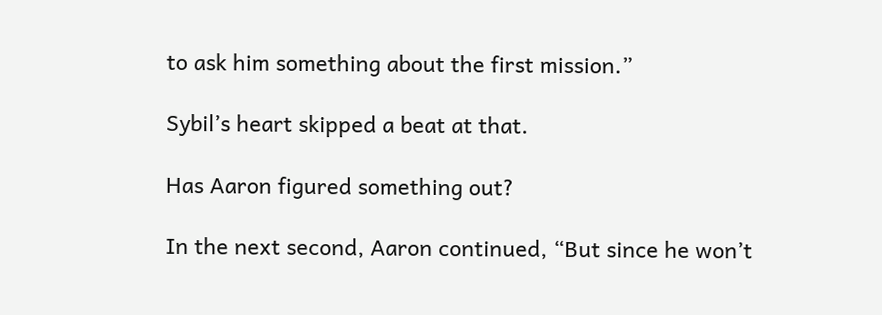to ask him something about the first mission.”

Sybil’s heart skipped a beat at that.

Has Aaron figured something out?

In the next second, Aaron continued, “But since he won’t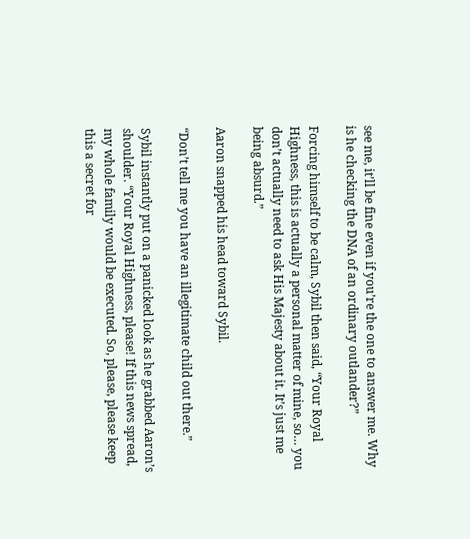see me, it’ll be fine even if you’re the one to answer me. Why is he checking the DNA of an ordinary outlander?”

Forcing himself to be calm, Sybil then said, “Your Royal Highness, this is actually a personal matter of mine, so… you don’t actually need to ask His Majesty about it. It’s just me being absurd.”

Aaron snapped his head toward Sybil.

“Don’t tell me you have an illegitimate child out there.”

Sybil instantly put on a panicked look as he grabbed Aaron’s shoulder. “Your Royal Highness, please! If this news spread, my whole family would be executed. So, please, please keep this a secret for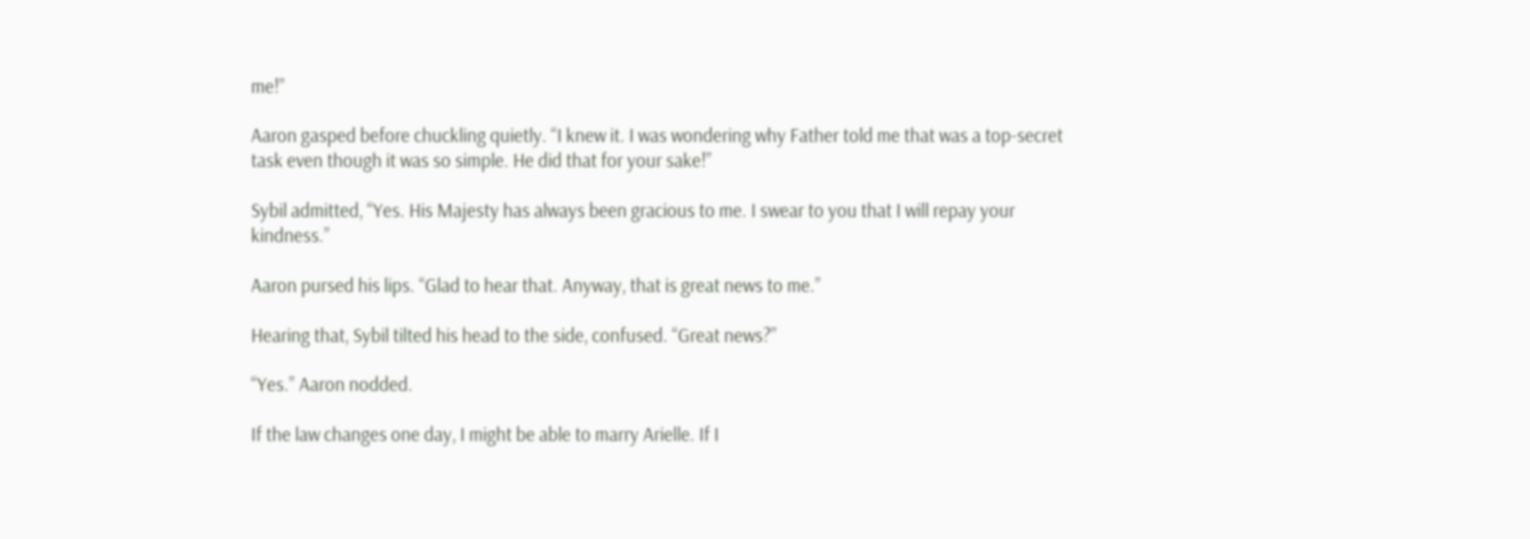me!”

Aaron gasped before chuckling quietly. “I knew it. I was wondering why Father told me that was a top-secret task even though it was so simple. He did that for your sake!”

Sybil admitted, “Yes. His Majesty has always been gracious to me. I swear to you that I will repay your kindness.”

Aaron pursed his lips. “Glad to hear that. Anyway, that is great news to me.”

Hearing that, Sybil tilted his head to the side, confused. “Great news?”

“Yes.” Aaron nodded.

If the law changes one day, I might be able to marry Arielle. If I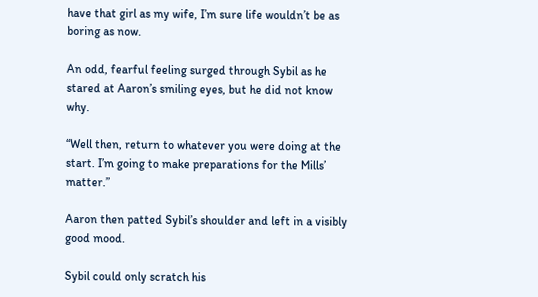have that girl as my wife, I’m sure life wouldn’t be as boring as now.

An odd, fearful feeling surged through Sybil as he stared at Aaron’s smiling eyes, but he did not know why.

“Well then, return to whatever you were doing at the start. I’m going to make preparations for the Mills’ matter.”

Aaron then patted Sybil’s shoulder and left in a visibly good mood.

Sybil could only scratch his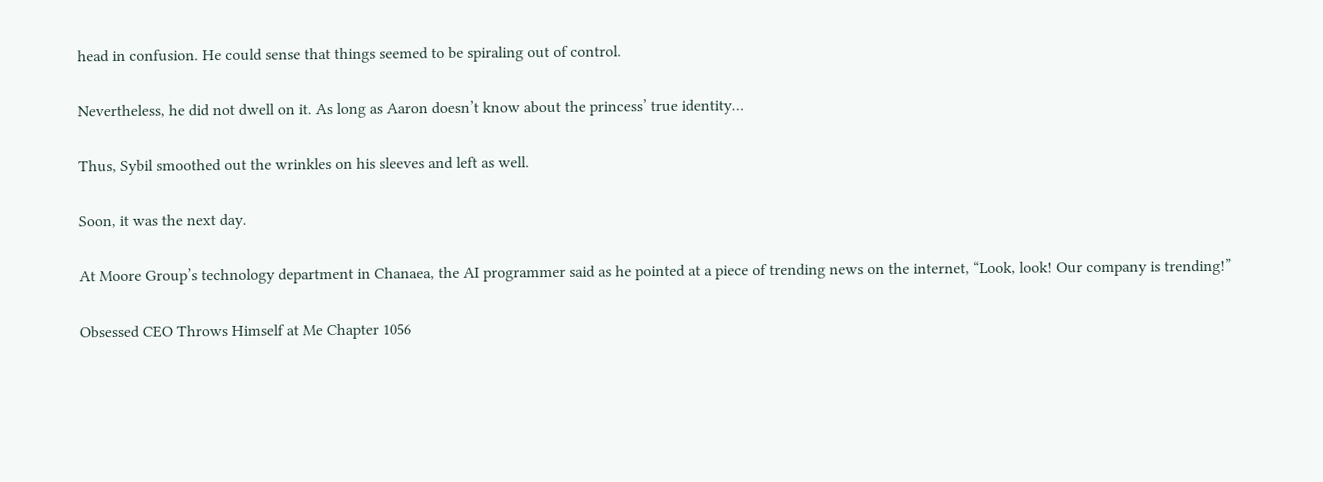head in confusion. He could sense that things seemed to be spiraling out of control.

Nevertheless, he did not dwell on it. As long as Aaron doesn’t know about the princess’ true identity…

Thus, Sybil smoothed out the wrinkles on his sleeves and left as well.

Soon, it was the next day.

At Moore Group’s technology department in Chanaea, the AI programmer said as he pointed at a piece of trending news on the internet, “Look, look! Our company is trending!”

Obsessed CEO Throws Himself at Me Chapter 1056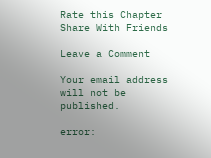Rate this Chapter
Share With Friends

Leave a Comment

Your email address will not be published.

error: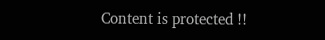Content is protected !!